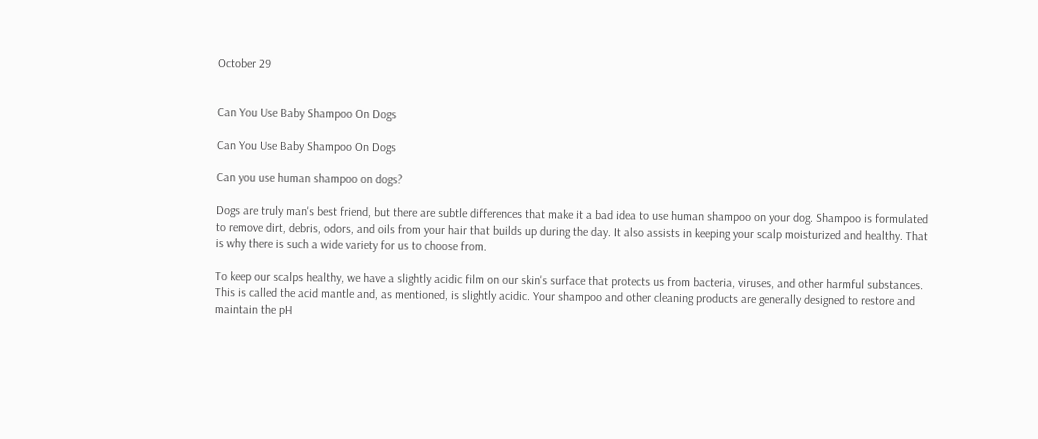October 29


Can You Use Baby Shampoo On Dogs

Can You Use Baby Shampoo On Dogs

Can you use human shampoo on dogs?

Dogs are truly man's best friend, but there are subtle differences that make it a bad idea to use human shampoo on your dog. Shampoo is formulated to remove dirt, debris, odors, and oils from your hair that builds up during the day. It also assists in keeping your scalp moisturized and healthy. That is why there is such a wide variety for us to choose from.

To keep our scalps healthy, we have a slightly acidic film on our skin's surface that protects us from bacteria, viruses, and other harmful substances. This is called the acid mantle and, as mentioned, is slightly acidic. Your shampoo and other cleaning products are generally designed to restore and maintain the pH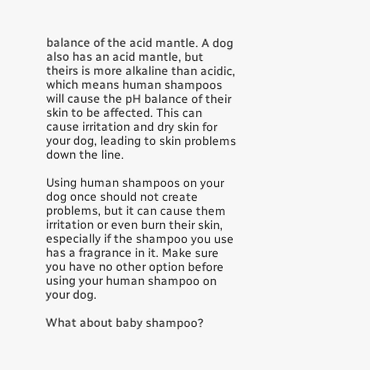balance of the acid mantle. A dog also has an acid mantle, but theirs is more alkaline than acidic, which means human shampoos will cause the pH balance of their skin to be affected. This can cause irritation and dry skin for your dog, leading to skin problems down the line.

Using human shampoos on your dog once should not create problems, but it can cause them irritation or even burn their skin, especially if the shampoo you use has a fragrance in it. Make sure you have no other option before using your human shampoo on your dog.

What about baby shampoo?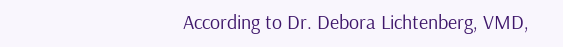According to Dr. Debora Lichtenberg, VMD,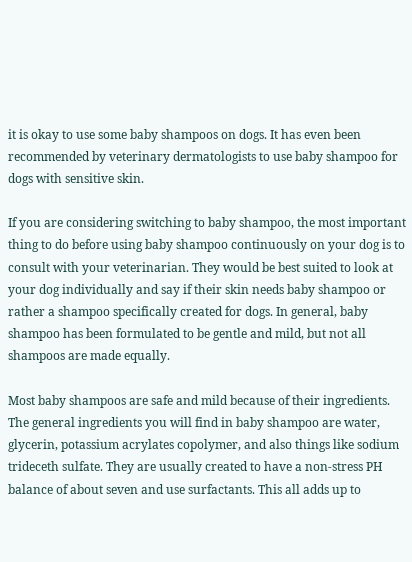it is okay to use some baby shampoos on dogs. It has even been recommended by veterinary dermatologists to use baby shampoo for dogs with sensitive skin.

If you are considering switching to baby shampoo, the most important thing to do before using baby shampoo continuously on your dog is to consult with your veterinarian. They would be best suited to look at your dog individually and say if their skin needs baby shampoo or rather a shampoo specifically created for dogs. In general, baby shampoo has been formulated to be gentle and mild, but not all shampoos are made equally.

Most baby shampoos are safe and mild because of their ingredients. The general ingredients you will find in baby shampoo are water, glycerin, potassium acrylates copolymer, and also things like sodium trideceth sulfate. They are usually created to have a non-stress PH balance of about seven and use surfactants. This all adds up to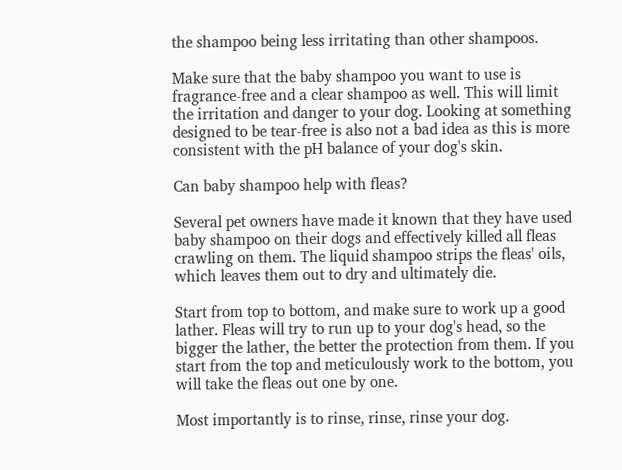the shampoo being less irritating than other shampoos.

Make sure that the baby shampoo you want to use is fragrance-free and a clear shampoo as well. This will limit the irritation and danger to your dog. Looking at something designed to be tear-free is also not a bad idea as this is more consistent with the pH balance of your dog's skin.

Can baby shampoo help with fleas?

Several pet owners have made it known that they have used baby shampoo on their dogs and effectively killed all fleas crawling on them. The liquid shampoo strips the fleas' oils, which leaves them out to dry and ultimately die.

Start from top to bottom, and make sure to work up a good lather. Fleas will try to run up to your dog's head, so the bigger the lather, the better the protection from them. If you start from the top and meticulously work to the bottom, you will take the fleas out one by one.

Most importantly is to rinse, rinse, rinse your dog.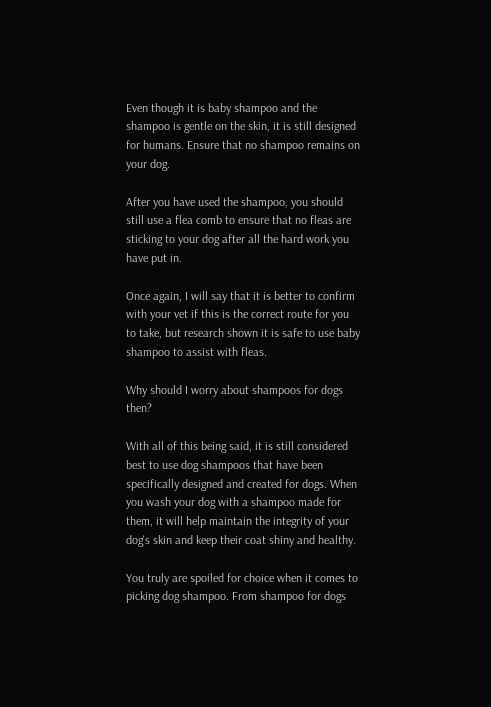Even though it is baby shampoo and the shampoo is gentle on the skin, it is still designed for humans. Ensure that no shampoo remains on your dog.

After you have used the shampoo, you should still use a flea comb to ensure that no fleas are sticking to your dog after all the hard work you have put in.

Once again, I will say that it is better to confirm with your vet if this is the correct route for you to take, but research shown it is safe to use baby shampoo to assist with fleas.

Why should I worry about shampoos for dogs then?

With all of this being said, it is still considered best to use dog shampoos that have been specifically designed and created for dogs. When you wash your dog with a shampoo made for them, it will help maintain the integrity of your dog's skin and keep their coat shiny and healthy.

You truly are spoiled for choice when it comes to picking dog shampoo. From shampoo for dogs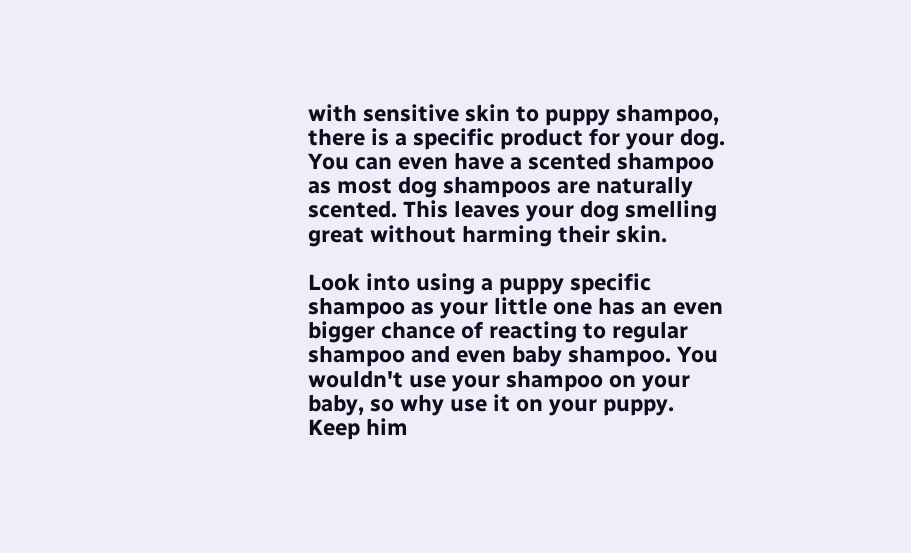with sensitive skin to puppy shampoo, there is a specific product for your dog. You can even have a scented shampoo as most dog shampoos are naturally scented. This leaves your dog smelling great without harming their skin.

Look into using a puppy specific shampoo as your little one has an even bigger chance of reacting to regular shampoo and even baby shampoo. You wouldn't use your shampoo on your baby, so why use it on your puppy. Keep him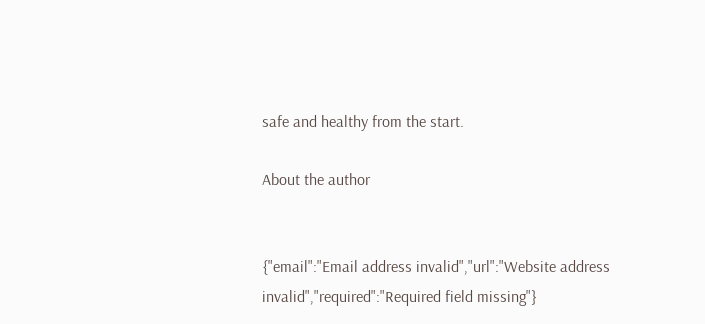safe and healthy from the start.

About the author


{"email":"Email address invalid","url":"Website address invalid","required":"Required field missing"}